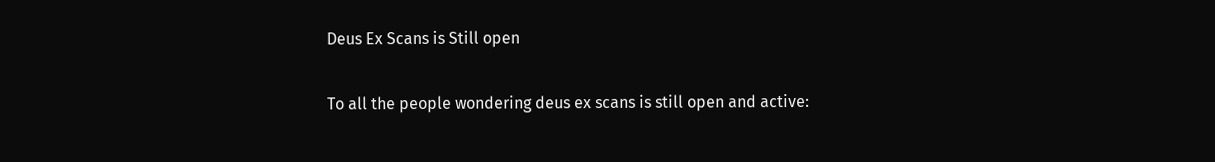Deus Ex Scans is Still open

To all the people wondering deus ex scans is still open and active: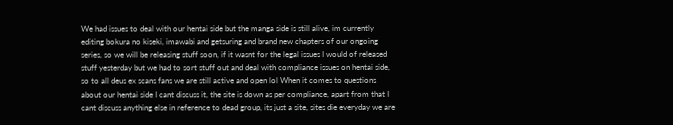We had issues to deal with our hentai side but the manga side is still alive, im currently editing bokura no kiseki, imawabi and getsuring and brand new chapters of our ongoing series, so we will be releasing stuff soon, if it wasnt for the legal issues I would of released stuff yesterday but we had to sort stuff out and deal with compliance issues on hentai side, so to all deus ex scans fans we are still active and open lol When it comes to questions about our hentai side I cant discuss it, the site is down as per compliance, apart from that I cant discuss anything else in reference to dead group, its just a site, sites die everyday we are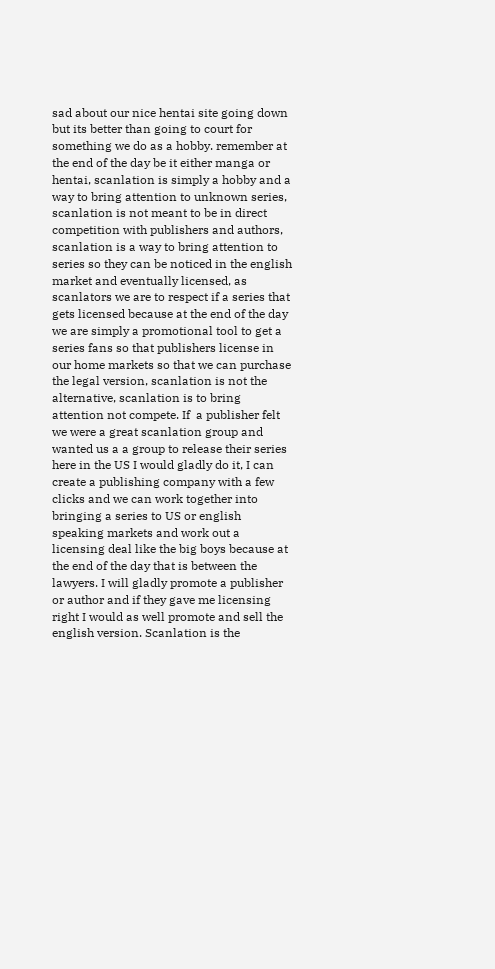sad about our nice hentai site going down but its better than going to court for something we do as a hobby. remember at the end of the day be it either manga or hentai, scanlation is simply a hobby and a way to bring attention to unknown series, scanlation is not meant to be in direct competition with publishers and authors, scanlation is a way to bring attention to series so they can be noticed in the english market and eventually licensed, as scanlators we are to respect if a series that gets licensed because at the end of the day we are simply a promotional tool to get a series fans so that publishers license in our home markets so that we can purchase the legal version, scanlation is not the alternative, scanlation is to bring attention not compete. If  a publisher felt we were a great scanlation group and wanted us a a group to release their series here in the US I would gladly do it, I can create a publishing company with a few clicks and we can work together into bringing a series to US or english speaking markets and work out a licensing deal like the big boys because at the end of the day that is between the lawyers. I will gladly promote a publisher or author and if they gave me licensing right I would as well promote and sell the english version. Scanlation is the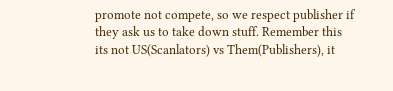promote not compete, so we respect publisher if they ask us to take down stuff. Remember this its not US(Scanlators) vs Them(Publishers), it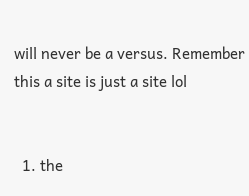will never be a versus. Remember this a site is just a site lol


  1. the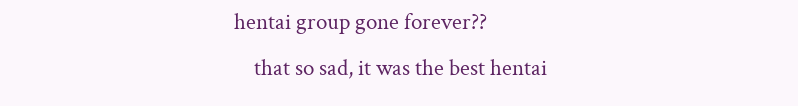hentai group gone forever??
    that so sad, it was the best hentai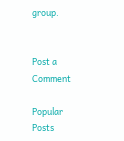group.


Post a Comment

Popular Posts